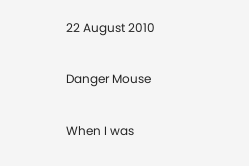22 August 2010

Danger Mouse

When I was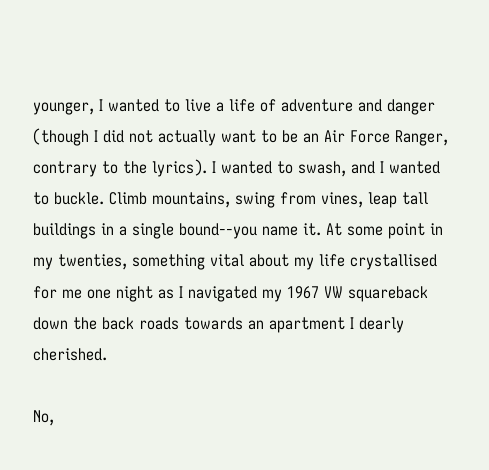younger, I wanted to live a life of adventure and danger (though I did not actually want to be an Air Force Ranger, contrary to the lyrics). I wanted to swash, and I wanted to buckle. Climb mountains, swing from vines, leap tall buildings in a single bound--you name it. At some point in my twenties, something vital about my life crystallised for me one night as I navigated my 1967 VW squareback down the back roads towards an apartment I dearly cherished.

No,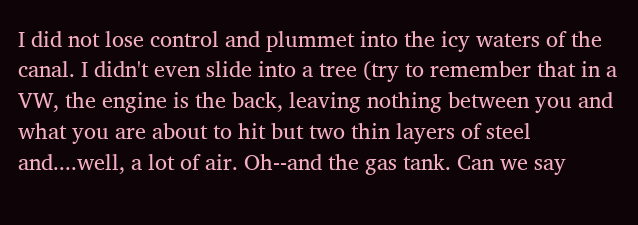I did not lose control and plummet into the icy waters of the canal. I didn't even slide into a tree (try to remember that in a VW, the engine is the back, leaving nothing between you and what you are about to hit but two thin layers of steel and....well, a lot of air. Oh--and the gas tank. Can we say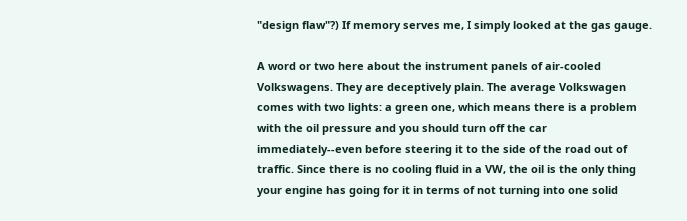"design flaw"?) If memory serves me, I simply looked at the gas gauge.

A word or two here about the instrument panels of air-cooled Volkswagens. They are deceptively plain. The average Volkswagen comes with two lights: a green one, which means there is a problem with the oil pressure and you should turn off the car immediately--even before steering it to the side of the road out of traffic. Since there is no cooling fluid in a VW, the oil is the only thing your engine has going for it in terms of not turning into one solid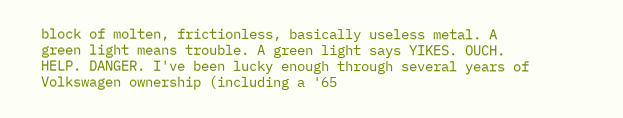block of molten, frictionless, basically useless metal. A green light means trouble. A green light says YIKES. OUCH. HELP. DANGER. I've been lucky enough through several years of Volkswagen ownership (including a '65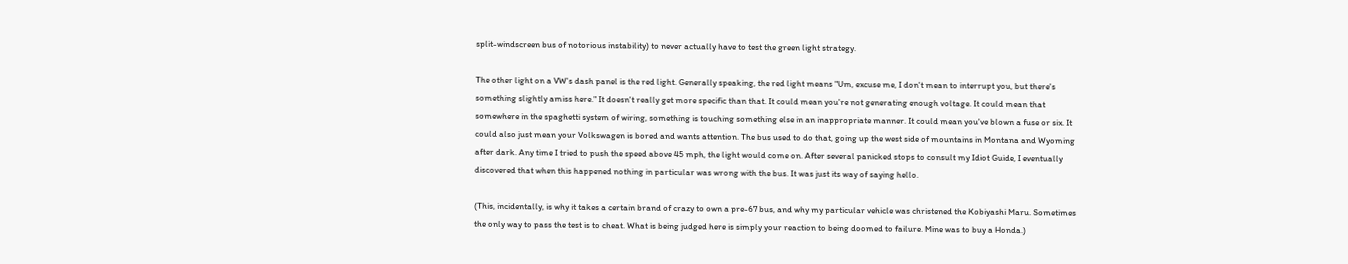split-windscreen bus of notorious instability) to never actually have to test the green light strategy.

The other light on a VW's dash panel is the red light. Generally speaking, the red light means "Um, excuse me, I don't mean to interrupt you, but there's something slightly amiss here." It doesn't really get more specific than that. It could mean you're not generating enough voltage. It could mean that somewhere in the spaghetti system of wiring, something is touching something else in an inappropriate manner. It could mean you've blown a fuse or six. It could also just mean your Volkswagen is bored and wants attention. The bus used to do that, going up the west side of mountains in Montana and Wyoming after dark. Any time I tried to push the speed above 45 mph, the light would come on. After several panicked stops to consult my Idiot Guide, I eventually discovered that when this happened nothing in particular was wrong with the bus. It was just its way of saying hello.

(This, incidentally, is why it takes a certain brand of crazy to own a pre-67 bus, and why my particular vehicle was christened the Kobiyashi Maru. Sometimes the only way to pass the test is to cheat. What is being judged here is simply your reaction to being doomed to failure. Mine was to buy a Honda.)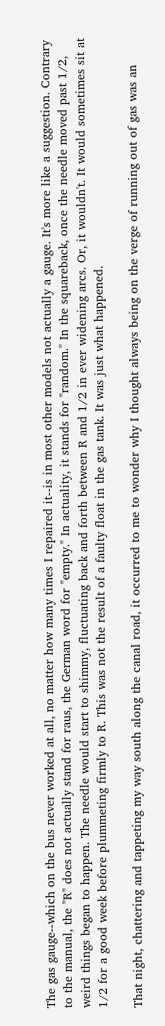The gas gauge--which on the bus never worked at all, no matter how many times I repaired it--is in most other models not actually a gauge. It's more like a suggestion. Contrary to the manual, the "R" does not actually stand for raus, the German word for "empty." In actuality, it stands for "random." In the squareback, once the needle moved past 1/2, weird things began to happen. The needle would start to shimmy, fluctuating back and forth between R and 1/2 in ever widening arcs. Or, it wouldn't. It would sometimes sit at 1/2 for a good week before plummeting firmly to R. This was not the result of a faulty float in the gas tank. It was just what happened.

That night, chattering and tappeting my way south along the canal road, it occurred to me to wonder why I thought always being on the verge of running out of gas was an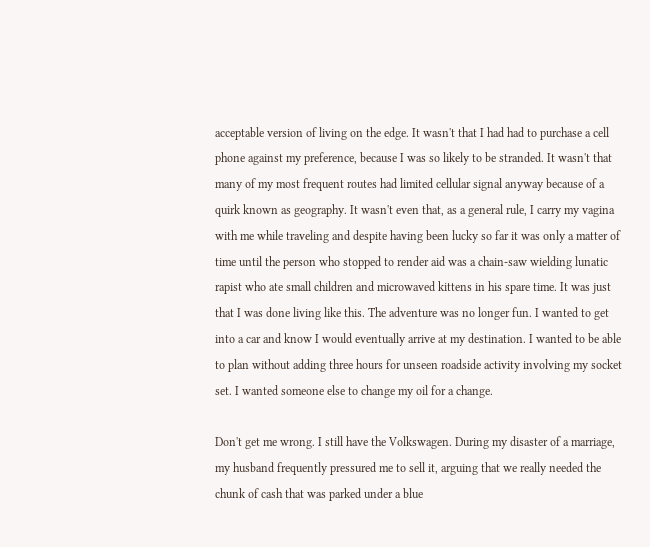acceptable version of living on the edge. It wasn't that I had had to purchase a cell phone against my preference, because I was so likely to be stranded. It wasn't that many of my most frequent routes had limited cellular signal anyway because of a quirk known as geography. It wasn't even that, as a general rule, I carry my vagina with me while traveling and despite having been lucky so far it was only a matter of time until the person who stopped to render aid was a chain-saw wielding lunatic rapist who ate small children and microwaved kittens in his spare time. It was just that I was done living like this. The adventure was no longer fun. I wanted to get into a car and know I would eventually arrive at my destination. I wanted to be able to plan without adding three hours for unseen roadside activity involving my socket set. I wanted someone else to change my oil for a change.

Don't get me wrong. I still have the Volkswagen. During my disaster of a marriage, my husband frequently pressured me to sell it, arguing that we really needed the chunk of cash that was parked under a blue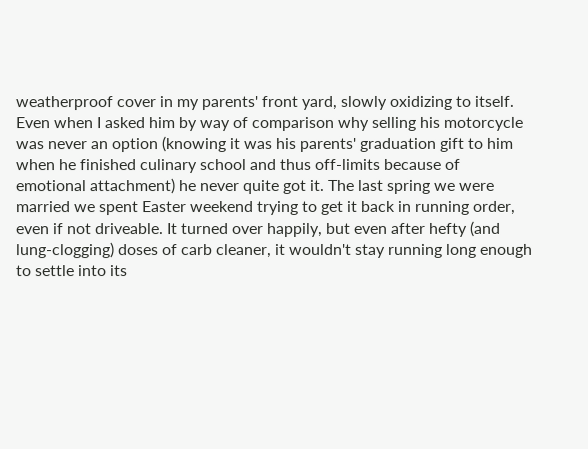weatherproof cover in my parents' front yard, slowly oxidizing to itself. Even when I asked him by way of comparison why selling his motorcycle was never an option (knowing it was his parents' graduation gift to him when he finished culinary school and thus off-limits because of emotional attachment) he never quite got it. The last spring we were married we spent Easter weekend trying to get it back in running order, even if not driveable. It turned over happily, but even after hefty (and lung-clogging) doses of carb cleaner, it wouldn't stay running long enough to settle into its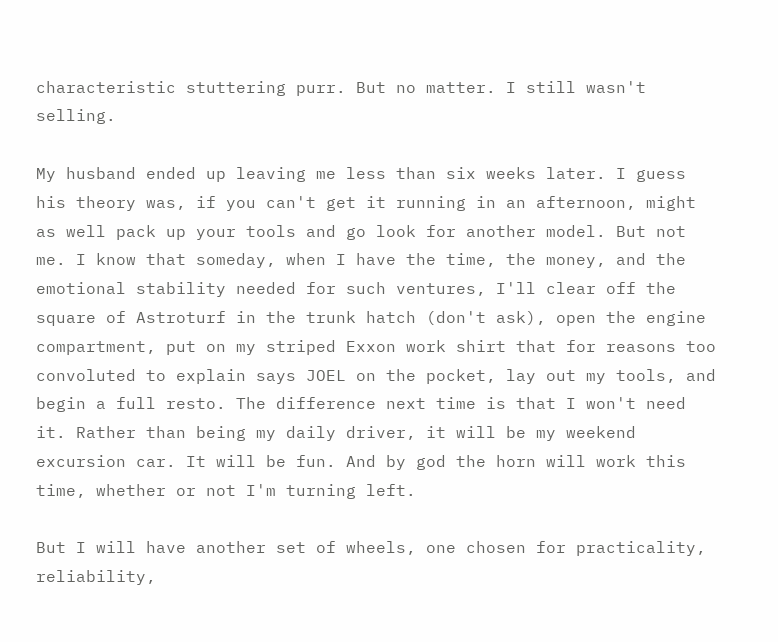characteristic stuttering purr. But no matter. I still wasn't selling.

My husband ended up leaving me less than six weeks later. I guess his theory was, if you can't get it running in an afternoon, might as well pack up your tools and go look for another model. But not me. I know that someday, when I have the time, the money, and the emotional stability needed for such ventures, I'll clear off the square of Astroturf in the trunk hatch (don't ask), open the engine compartment, put on my striped Exxon work shirt that for reasons too convoluted to explain says JOEL on the pocket, lay out my tools, and begin a full resto. The difference next time is that I won't need it. Rather than being my daily driver, it will be my weekend excursion car. It will be fun. And by god the horn will work this time, whether or not I'm turning left.

But I will have another set of wheels, one chosen for practicality, reliability,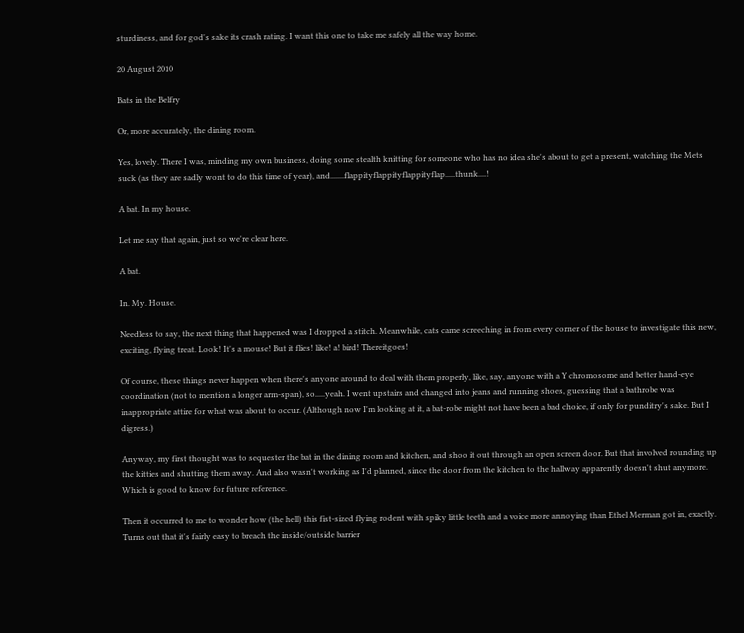sturdiness, and for god's sake its crash rating. I want this one to take me safely all the way home.

20 August 2010

Bats in the Belfry

Or, more accurately, the dining room.

Yes, lovely. There I was, minding my own business, doing some stealth knitting for someone who has no idea she's about to get a present, watching the Mets suck (as they are sadly wont to do this time of year), and.......flappityflappityflappityflap.....thunk....!

A bat. In my house.

Let me say that again, just so we're clear here.

A bat.

In. My. House.

Needless to say, the next thing that happened was I dropped a stitch. Meanwhile, cats came screeching in from every corner of the house to investigate this new, exciting, flying treat. Look! It's a mouse! But it flies! like! a! bird! Thereitgoes!

Of course, these things never happen when there's anyone around to deal with them properly, like, say, anyone with a Y chromosome and better hand-eye coordination (not to mention a longer arm-span), so.....yeah. I went upstairs and changed into jeans and running shoes, guessing that a bathrobe was inappropriate attire for what was about to occur. (Although now I'm looking at it, a bat-robe might not have been a bad choice, if only for punditry's sake. But I digress.)

Anyway, my first thought was to sequester the bat in the dining room and kitchen, and shoo it out through an open screen door. But that involved rounding up the kitties and shutting them away. And also wasn't working as I'd planned, since the door from the kitchen to the hallway apparently doesn't shut anymore. Which is good to know for future reference.

Then it occurred to me to wonder how (the hell) this fist-sized flying rodent with spiky little teeth and a voice more annoying than Ethel Merman got in, exactly. Turns out that it's fairly easy to breach the inside/outside barrier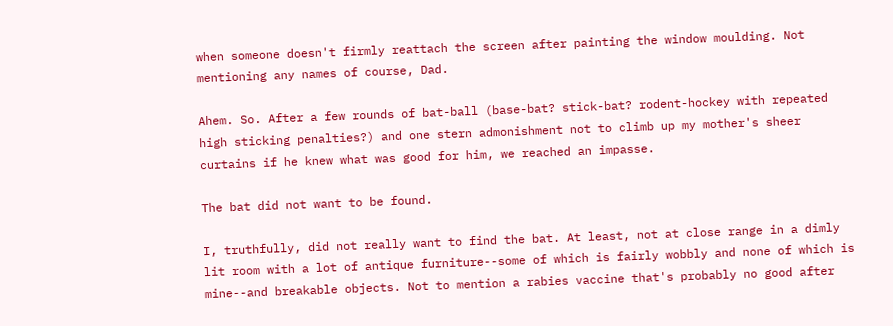when someone doesn't firmly reattach the screen after painting the window moulding. Not mentioning any names of course, Dad.

Ahem. So. After a few rounds of bat-ball (base-bat? stick-bat? rodent-hockey with repeated high sticking penalties?) and one stern admonishment not to climb up my mother's sheer curtains if he knew what was good for him, we reached an impasse.

The bat did not want to be found.

I, truthfully, did not really want to find the bat. At least, not at close range in a dimly lit room with a lot of antique furniture--some of which is fairly wobbly and none of which is mine--and breakable objects. Not to mention a rabies vaccine that's probably no good after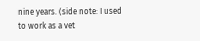nine years. (side note: I used to work as a vet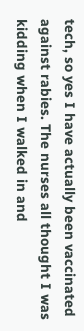tech, so yes I have actually been vaccinated against rabies. The nurses all thought I was kidding when I walked in and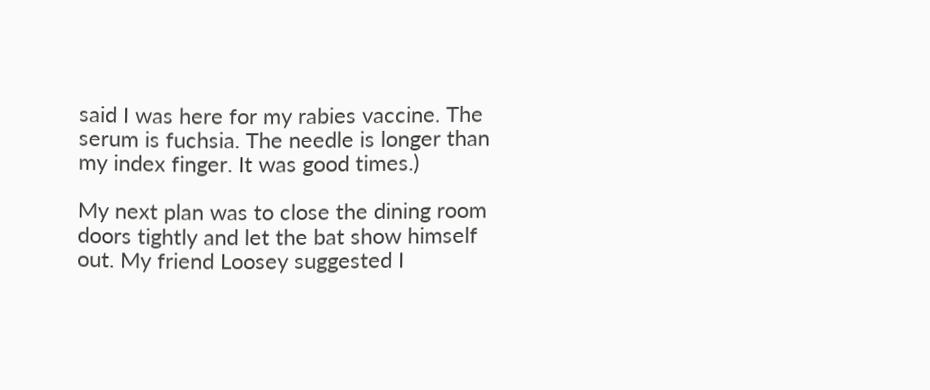said I was here for my rabies vaccine. The serum is fuchsia. The needle is longer than my index finger. It was good times.)

My next plan was to close the dining room doors tightly and let the bat show himself out. My friend Loosey suggested I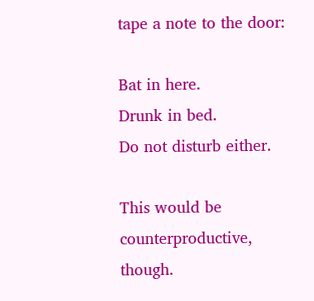tape a note to the door:

Bat in here.
Drunk in bed.
Do not disturb either.

This would be counterproductive, though.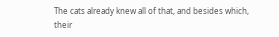The cats already knew all of that, and besides which, their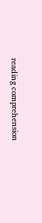reading comprehension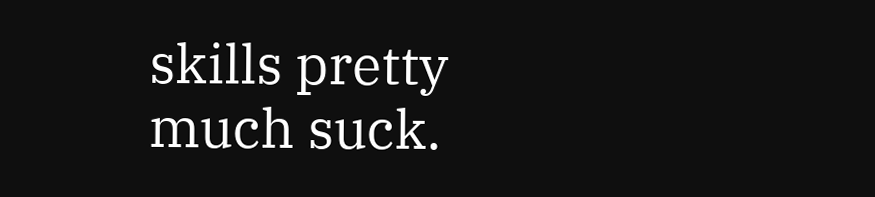skills pretty much suck.